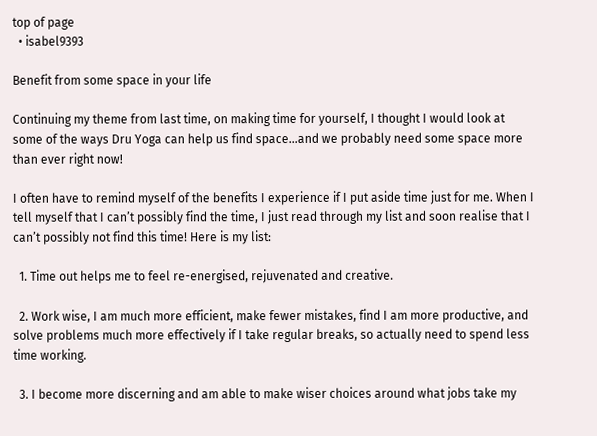top of page
  • isabel9393

Benefit from some space in your life

Continuing my theme from last time, on making time for yourself, I thought I would look at some of the ways Dru Yoga can help us find space…and we probably need some space more than ever right now!

I often have to remind myself of the benefits I experience if I put aside time just for me. When I tell myself that I can’t possibly find the time, I just read through my list and soon realise that I can’t possibly not find this time! Here is my list:

  1. Time out helps me to feel re-energised, rejuvenated and creative.

  2. Work wise, I am much more efficient, make fewer mistakes, find I am more productive, and solve problems much more effectively if I take regular breaks, so actually need to spend less time working.

  3. I become more discerning and am able to make wiser choices around what jobs take my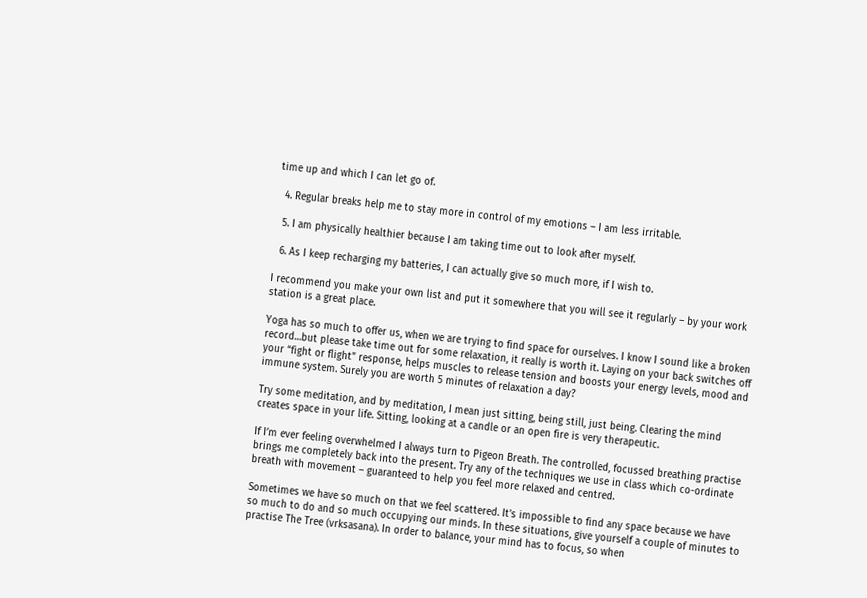time up and which I can let go of.

  4. Regular breaks help me to stay more in control of my emotions – I am less irritable.

  5. I am physically healthier because I am taking time out to look after myself.

  6. As I keep recharging my batteries, I can actually give so much more, if I wish to.

I recommend you make your own list and put it somewhere that you will see it regularly – by your work station is a great place.

Yoga has so much to offer us, when we are trying to find space for ourselves. I know I sound like a broken record…but please take time out for some relaxation, it really is worth it. Laying on your back switches off your “fight or flight” response, helps muscles to release tension and boosts your energy levels, mood and immune system. Surely you are worth 5 minutes of relaxation a day?

Try some meditation, and by meditation, I mean just sitting, being still, just being. Clearing the mind creates space in your life. Sitting, looking at a candle or an open fire is very therapeutic.

If I’m ever feeling overwhelmed I always turn to Pigeon Breath. The controlled, focussed breathing practise brings me completely back into the present. Try any of the techniques we use in class which co-ordinate breath with movement – guaranteed to help you feel more relaxed and centred.

Sometimes we have so much on that we feel scattered. It’s impossible to find any space because we have so much to do and so much occupying our minds. In these situations, give yourself a couple of minutes to practise The Tree (vrksasana). In order to balance, your mind has to focus, so when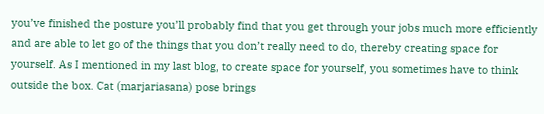you’ve finished the posture you’ll probably find that you get through your jobs much more efficiently and are able to let go of the things that you don’t really need to do, thereby creating space for yourself. As I mentioned in my last blog, to create space for yourself, you sometimes have to think outside the box. Cat (marjariasana) pose brings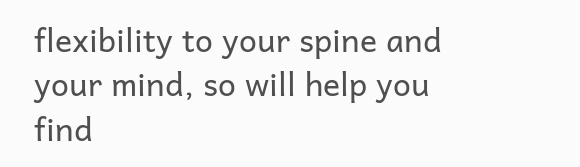flexibility to your spine and your mind, so will help you find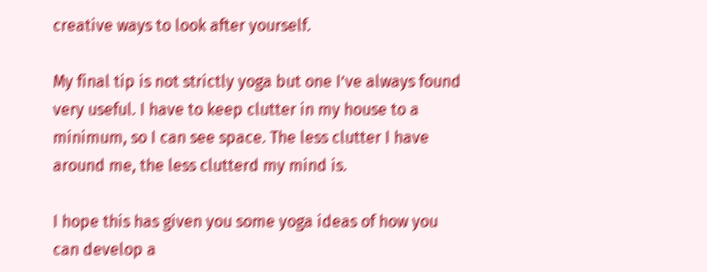creative ways to look after yourself.

My final tip is not strictly yoga but one I’ve always found very useful. I have to keep clutter in my house to a minimum, so I can see space. The less clutter I have around me, the less clutterd my mind is.

I hope this has given you some yoga ideas of how you can develop a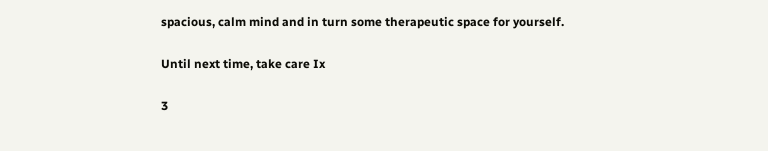spacious, calm mind and in turn some therapeutic space for yourself.

Until next time, take care Ix

3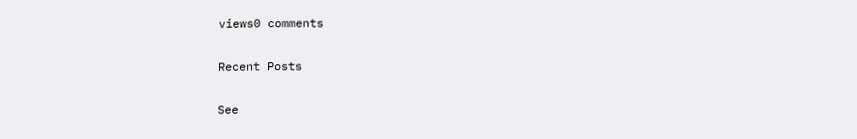views0 comments

Recent Posts

See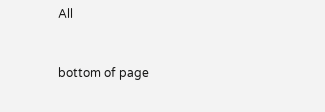All


bottom of page